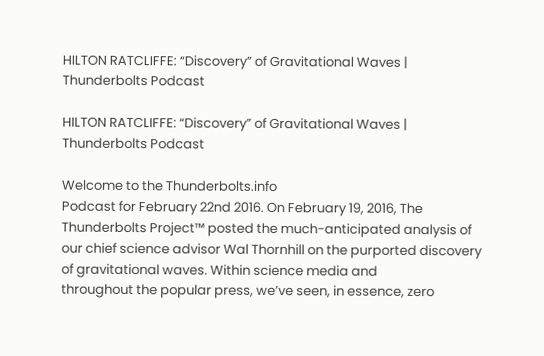HILTON RATCLIFFE: “Discovery” of Gravitational Waves | Thunderbolts Podcast

HILTON RATCLIFFE: “Discovery” of Gravitational Waves | Thunderbolts Podcast

Welcome to the Thunderbolts.info
Podcast for February 22nd 2016. On February 19, 2016, The
Thunderbolts Project™ posted the much-anticipated analysis of
our chief science advisor Wal Thornhill on the purported discovery
of gravitational waves. Within science media and
throughout the popular press, we’ve seen, in essence, zero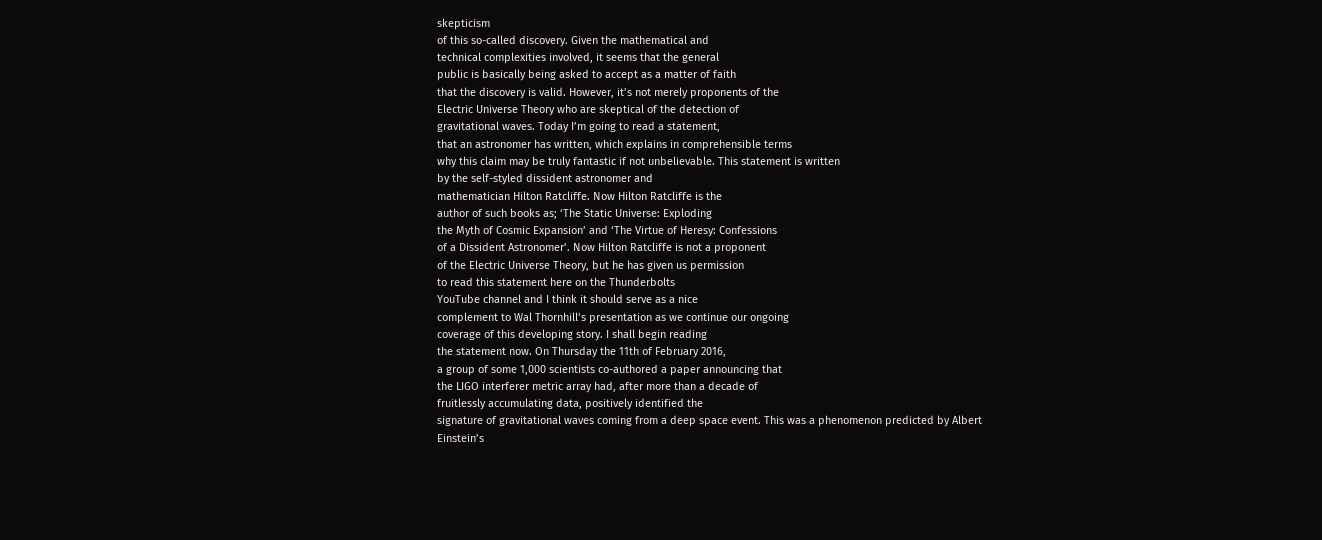skepticism
of this so-called discovery. Given the mathematical and
technical complexities involved, it seems that the general
public is basically being asked to accept as a matter of faith
that the discovery is valid. However, it’s not merely proponents of the
Electric Universe Theory who are skeptical of the detection of
gravitational waves. Today I’m going to read a statement,
that an astronomer has written, which explains in comprehensible terms
why this claim may be truly fantastic if not unbelievable. This statement is written
by the self-styled dissident astronomer and
mathematician Hilton Ratcliffe. Now Hilton Ratcliffe is the
author of such books as; ‘The Static Universe: Exploding
the Myth of Cosmic Expansion’ and ‘The Virtue of Heresy: Confessions
of a Dissident Astronomer’. Now Hilton Ratcliffe is not a proponent
of the Electric Universe Theory, but he has given us permission
to read this statement here on the Thunderbolts
YouTube channel and I think it should serve as a nice
complement to Wal Thornhill’s presentation as we continue our ongoing
coverage of this developing story. I shall begin reading
the statement now. On Thursday the 11th of February 2016,
a group of some 1,000 scientists co-authored a paper announcing that
the LIGO interferer metric array had, after more than a decade of
fruitlessly accumulating data, positively identified the
signature of gravitational waves coming from a deep space event. This was a phenomenon predicted by Albert
Einstein’s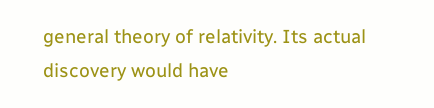general theory of relativity. Its actual discovery would have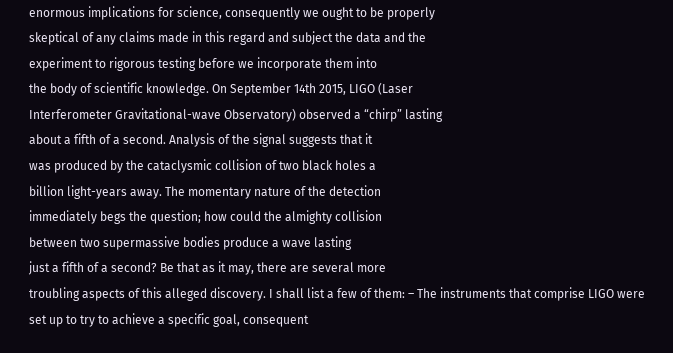enormous implications for science, consequently we ought to be properly
skeptical of any claims made in this regard and subject the data and the
experiment to rigorous testing before we incorporate them into
the body of scientific knowledge. On September 14th 2015, LIGO (Laser
Interferometer Gravitational-wave Observatory) observed a “chirp” lasting
about a fifth of a second. Analysis of the signal suggests that it
was produced by the cataclysmic collision of two black holes a
billion light-years away. The momentary nature of the detection
immediately begs the question; how could the almighty collision
between two supermassive bodies produce a wave lasting
just a fifth of a second? Be that as it may, there are several more
troubling aspects of this alleged discovery. I shall list a few of them: – The instruments that comprise LIGO were
set up to try to achieve a specific goal, consequent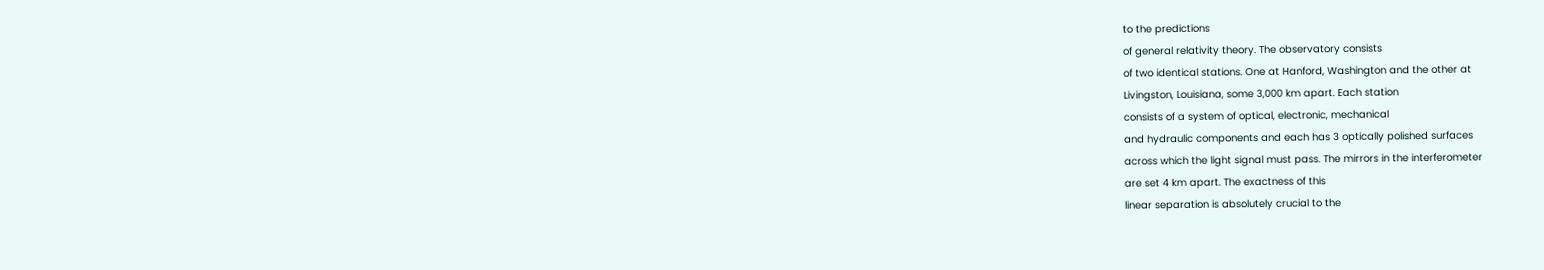to the predictions
of general relativity theory. The observatory consists
of two identical stations. One at Hanford, Washington and the other at
Livingston, Louisiana, some 3,000 km apart. Each station
consists of a system of optical, electronic, mechanical
and hydraulic components and each has 3 optically polished surfaces
across which the light signal must pass. The mirrors in the interferometer
are set 4 km apart. The exactness of this
linear separation is absolutely crucial to the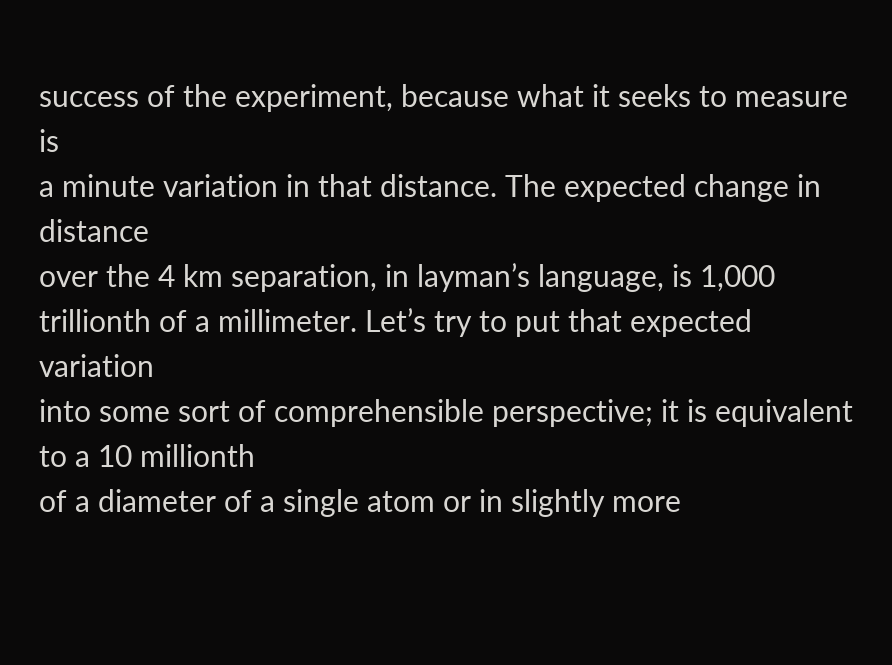success of the experiment, because what it seeks to measure is
a minute variation in that distance. The expected change in distance
over the 4 km separation, in layman’s language, is 1,000
trillionth of a millimeter. Let’s try to put that expected variation
into some sort of comprehensible perspective; it is equivalent to a 10 millionth
of a diameter of a single atom or in slightly more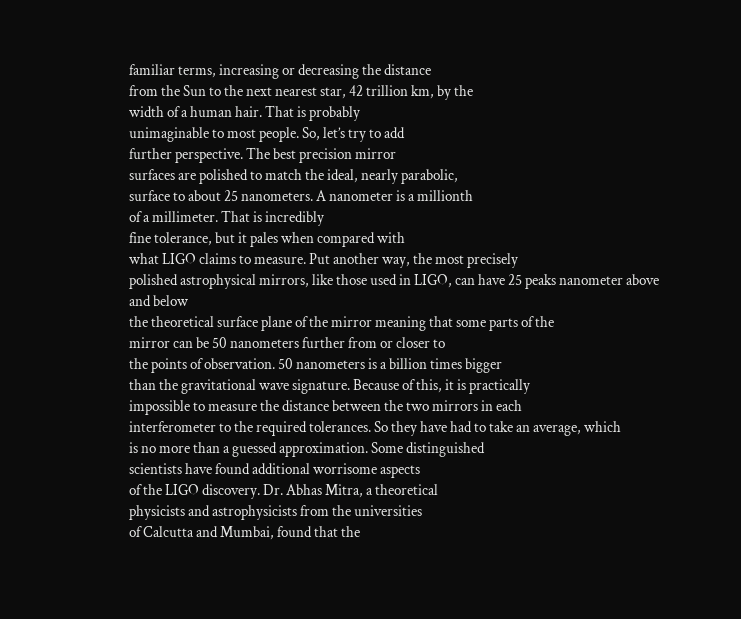familiar terms, increasing or decreasing the distance
from the Sun to the next nearest star, 42 trillion km, by the
width of a human hair. That is probably
unimaginable to most people. So, let’s try to add
further perspective. The best precision mirror
surfaces are polished to match the ideal, nearly parabolic,
surface to about 25 nanometers. A nanometer is a millionth
of a millimeter. That is incredibly
fine tolerance, but it pales when compared with
what LIGO claims to measure. Put another way, the most precisely
polished astrophysical mirrors, like those used in LIGO, can have 25 peaks nanometer above and below
the theoretical surface plane of the mirror meaning that some parts of the
mirror can be 50 nanometers further from or closer to
the points of observation. 50 nanometers is a billion times bigger
than the gravitational wave signature. Because of this, it is practically
impossible to measure the distance between the two mirrors in each
interferometer to the required tolerances. So they have had to take an average, which
is no more than a guessed approximation. Some distinguished
scientists have found additional worrisome aspects
of the LIGO discovery. Dr. Abhas Mitra, a theoretical
physicists and astrophysicists from the universities
of Calcutta and Mumbai, found that the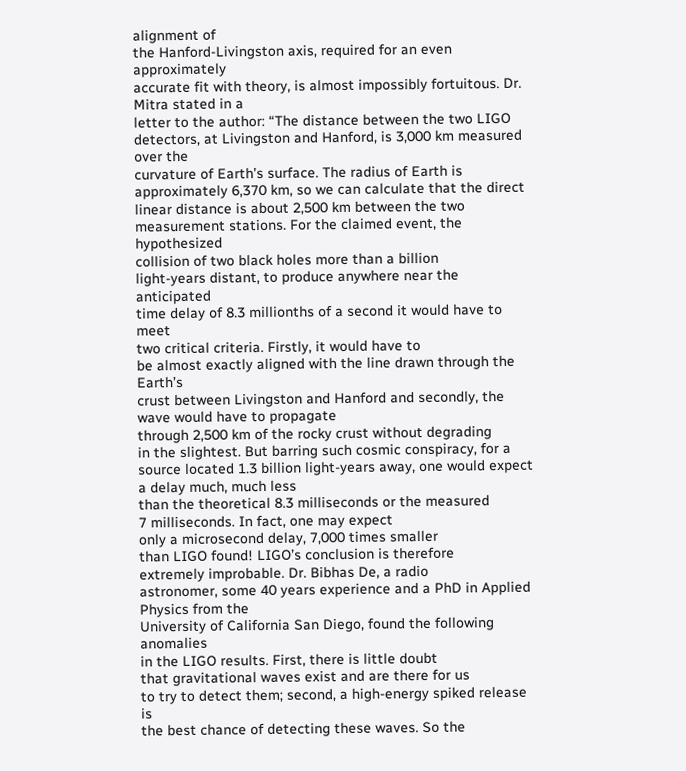alignment of
the Hanford-Livingston axis, required for an even approximately
accurate fit with theory, is almost impossibly fortuitous. Dr. Mitra stated in a
letter to the author: “The distance between the two LIGO
detectors, at Livingston and Hanford, is 3,000 km measured over the
curvature of Earth’s surface. The radius of Earth is
approximately 6,370 km, so we can calculate that the direct
linear distance is about 2,500 km between the two
measurement stations. For the claimed event, the hypothesized
collision of two black holes more than a billion
light-years distant, to produce anywhere near the anticipated
time delay of 8.3 millionths of a second it would have to meet
two critical criteria. Firstly, it would have to
be almost exactly aligned with the line drawn through the Earth’s
crust between Livingston and Hanford and secondly, the wave would have to propagate
through 2,500 km of the rocky crust without degrading
in the slightest. But barring such cosmic conspiracy, for a
source located 1.3 billion light-years away, one would expect a delay much, much less
than the theoretical 8.3 milliseconds or the measured
7 milliseconds. In fact, one may expect
only a microsecond delay, 7,000 times smaller
than LIGO found! LIGO’s conclusion is therefore
extremely improbable. Dr. Bibhas De, a radio
astronomer, some 40 years experience and a PhD in Applied Physics from the
University of California San Diego, found the following anomalies
in the LIGO results. First, there is little doubt
that gravitational waves exist and are there for us
to try to detect them; second, a high-energy spiked release is
the best chance of detecting these waves. So the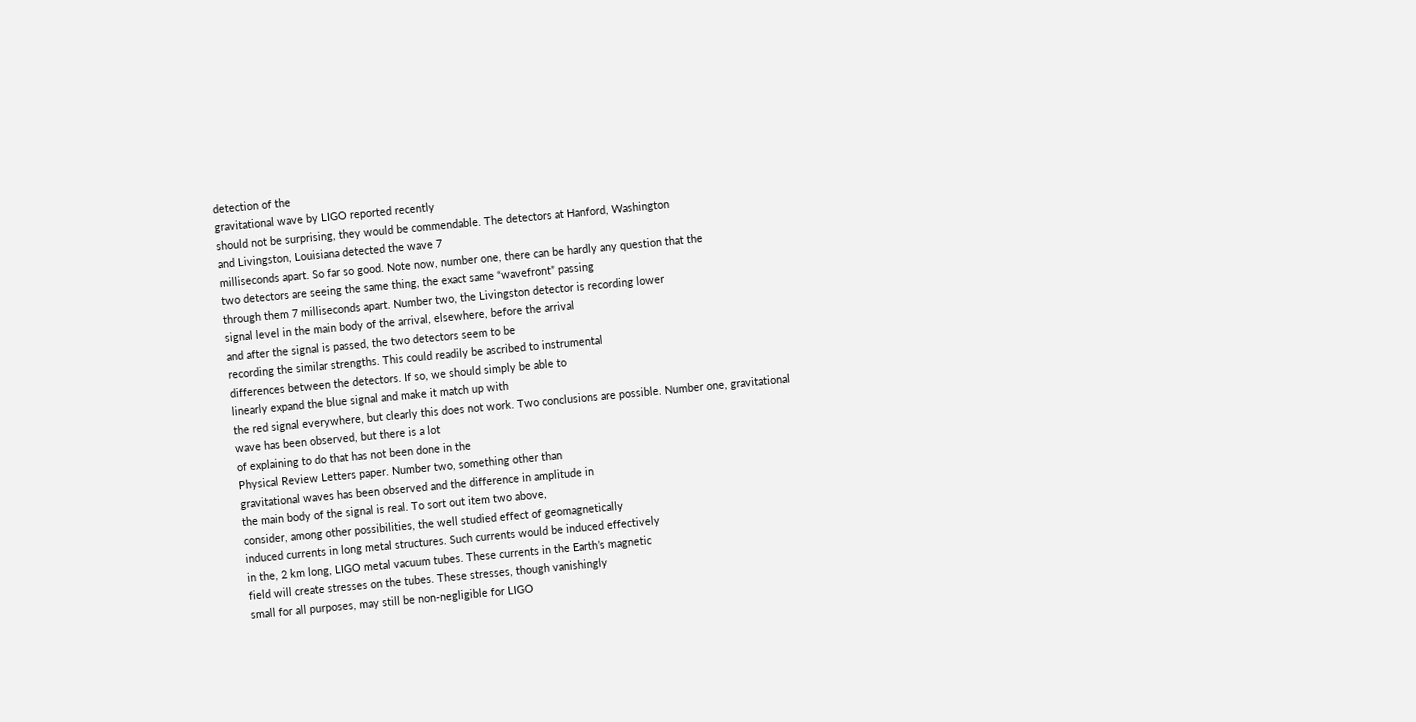detection of the
gravitational wave by LIGO reported recently
should not be surprising, they would be commendable. The detectors at Hanford, Washington
and Livingston, Louisiana detected the wave 7
milliseconds apart. So far so good. Note now, number one, there can be hardly any question that the
two detectors are seeing the same thing, the exact same “wavefront” passing
through them 7 milliseconds apart. Number two, the Livingston detector is recording lower
signal level in the main body of the arrival, elsewhere, before the arrival
and after the signal is passed, the two detectors seem to be
recording the similar strengths. This could readily be ascribed to instrumental
differences between the detectors. If so, we should simply be able to
linearly expand the blue signal and make it match up with
the red signal everywhere, but clearly this does not work. Two conclusions are possible. Number one, gravitational
wave has been observed, but there is a lot
of explaining to do that has not been done in the
Physical Review Letters paper. Number two, something other than
gravitational waves has been observed and the difference in amplitude in
the main body of the signal is real. To sort out item two above,
consider, among other possibilities, the well studied effect of geomagnetically
induced currents in long metal structures. Such currents would be induced effectively
in the, 2 km long, LIGO metal vacuum tubes. These currents in the Earth’s magnetic
field will create stresses on the tubes. These stresses, though vanishingly
small for all purposes, may still be non-negligible for LIGO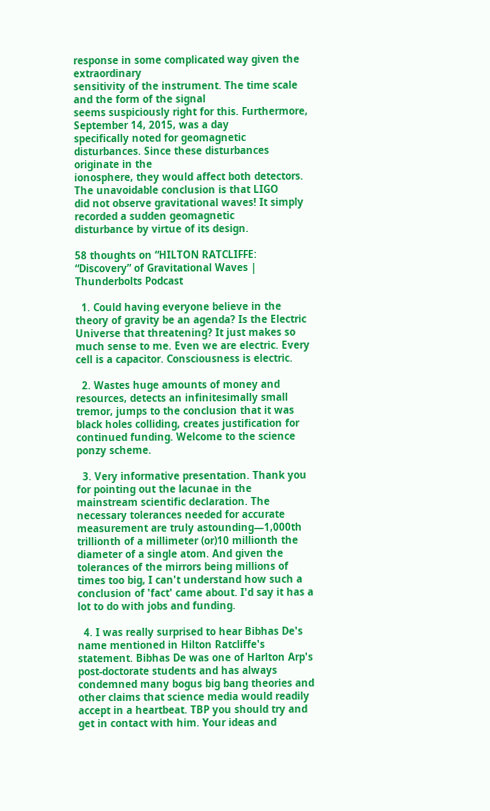response in some complicated way given the extraordinary
sensitivity of the instrument. The time scale and the form of the signal
seems suspiciously right for this. Furthermore, September 14, 2015, was a day
specifically noted for geomagnetic disturbances. Since these disturbances originate in the
ionosphere, they would affect both detectors. The unavoidable conclusion is that LIGO
did not observe gravitational waves! It simply recorded a sudden geomagnetic
disturbance by virtue of its design.

58 thoughts on “HILTON RATCLIFFE: “Discovery” of Gravitational Waves | Thunderbolts Podcast

  1. Could having everyone believe in the theory of gravity be an agenda? Is the Electric Universe that threatening? It just makes so much sense to me. Even we are electric. Every cell is a capacitor. Consciousness is electric.

  2. Wastes huge amounts of money and resources, detects an infinitesimally small tremor, jumps to the conclusion that it was black holes colliding, creates justification for continued funding. Welcome to the science ponzy scheme.

  3. Very informative presentation. Thank you for pointing out the lacunae in the mainstream scientific declaration. The necessary tolerances needed for accurate measurement are truly astounding—1,000th trillionth of a millimeter (or)10 millionth the diameter of a single atom. And given the tolerances of the mirrors being millions of times too big, I can't understand how such a conclusion of 'fact' came about. I'd say it has a lot to do with jobs and funding.

  4. I was really surprised to hear Bibhas De's name mentioned in Hilton Ratcliffe's statement. Bibhas De was one of Harlton Arp's post-doctorate students and has always condemned many bogus big bang theories and other claims that science media would readily accept in a heartbeat. TBP you should try and get in contact with him. Your ideas and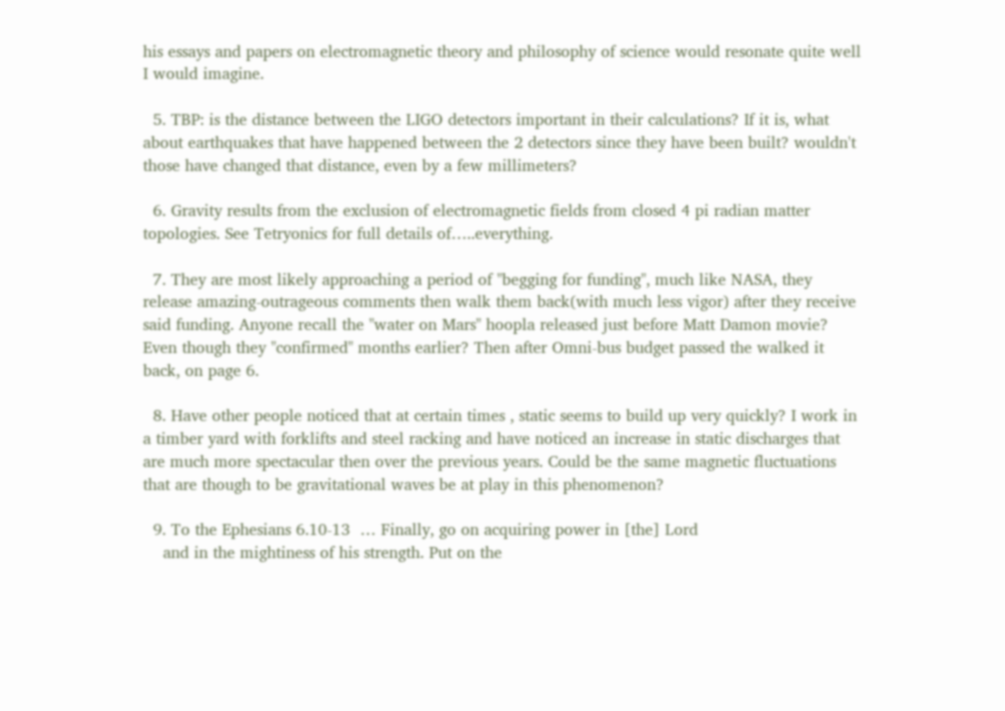his essays and papers on electromagnetic theory and philosophy of science would resonate quite well I would imagine.

  5. TBP: is the distance between the LIGO detectors important in their calculations? If it is, what about earthquakes that have happened between the 2 detectors since they have been built? wouldn't those have changed that distance, even by a few millimeters?

  6. Gravity results from the exclusion of electromagnetic fields from closed 4 pi radian matter topologies. See Tetryonics for full details of…..everything.

  7. They are most likely approaching a period of "begging for funding", much like NASA, they release amazing-outrageous comments then walk them back(with much less vigor) after they receive said funding. Anyone recall the "water on Mars" hoopla released just before Matt Damon movie? Even though they "confirmed" months earlier? Then after Omni-bus budget passed the walked it back, on page 6.

  8. Have other people noticed that at certain times , static seems to build up very quickly? I work in a timber yard with forklifts and steel racking and have noticed an increase in static discharges that are much more spectacular then over the previous years. Could be the same magnetic fluctuations that are though to be gravitational waves be at play in this phenomenon?

  9. To the Ephesians 6.10-13  … Finally, go on acquiring power in [the] Lord
    and in the mightiness of his strength. Put on the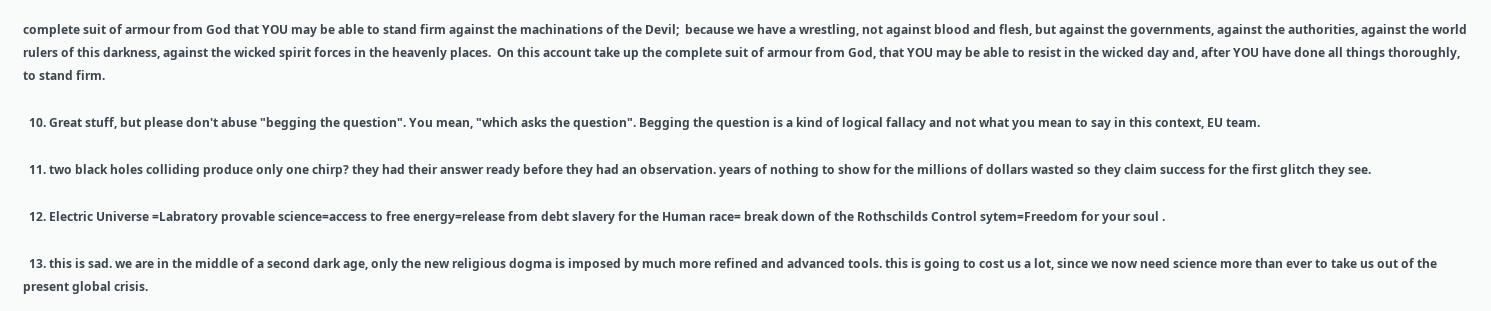complete suit of armour from God that YOU may be able to stand firm against the machinations of the Devil;  because we have a wrestling, not against blood and flesh, but against the governments, against the authorities, against the world rulers of this darkness, against the wicked spirit forces in the heavenly places.  On this account take up the complete suit of armour from God, that YOU may be able to resist in the wicked day and, after YOU have done all things thoroughly, to stand firm.

  10. Great stuff, but please don't abuse "begging the question". You mean, "which asks the question". Begging the question is a kind of logical fallacy and not what you mean to say in this context, EU team.

  11. two black holes colliding produce only one chirp? they had their answer ready before they had an observation. years of nothing to show for the millions of dollars wasted so they claim success for the first glitch they see.

  12. Electric Universe =Labratory provable science=access to free energy=release from debt slavery for the Human race= break down of the Rothschilds Control sytem=Freedom for your soul .

  13. this is sad. we are in the middle of a second dark age, only the new religious dogma is imposed by much more refined and advanced tools. this is going to cost us a lot, since we now need science more than ever to take us out of the present global crisis.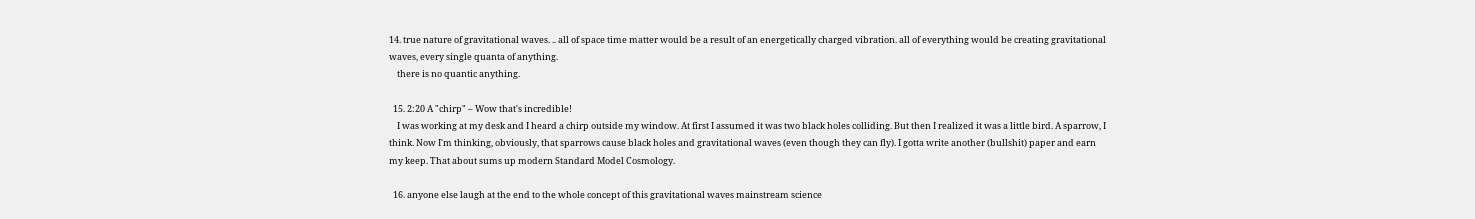14. true nature of gravitational waves. .. all of space time matter would be a result of an energetically charged vibration. all of everything would be creating gravitational waves, every single quanta of anything.
    there is no quantic anything.

  15. 2:20 A "chirp" – Wow that's incredible!
    I was working at my desk and I heard a chirp outside my window. At first I assumed it was two black holes colliding. But then I realized it was a little bird. A sparrow, I think. Now I'm thinking, obviously, that sparrows cause black holes and gravitational waves (even though they can fly). I gotta write another (bullshit) paper and earn my keep. That about sums up modern Standard Model Cosmology.

  16. anyone else laugh at the end to the whole concept of this gravitational waves mainstream science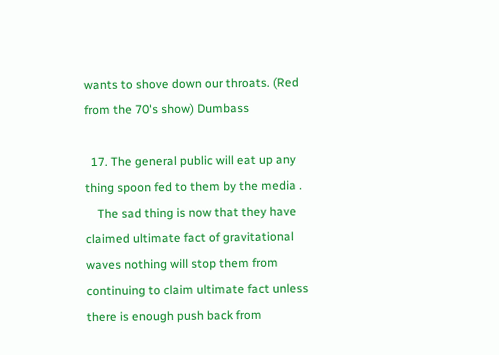wants to shove down our throats. (Red from the 70's show) Dumbass

  17. The general public will eat up any thing spoon fed to them by the media .
    The sad thing is now that they have claimed ultimate fact of gravitational waves nothing will stop them from continuing to claim ultimate fact unless there is enough push back from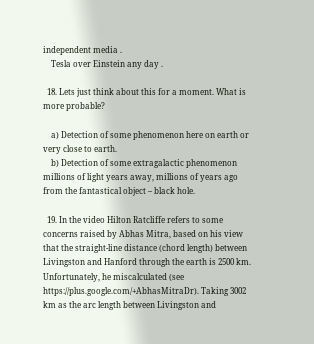independent media .
    Tesla over Einstein any day .

  18. Lets just think about this for a moment. What is more probable?

    a) Detection of some phenomenon here on earth or very close to earth.
    b) Detection of some extragalactic phenomenon millions of light years away, millions of years ago from the fantastical object – black hole.

  19. In the video Hilton Ratcliffe refers to some concerns raised by Abhas Mitra, based on his view that the straight-line distance (chord length) between Livingston and Hanford through the earth is 2500 km. Unfortunately, he miscalculated (see https://plus.google.com/+AbhasMitraDr). Taking 3002 km as the arc length between Livingston and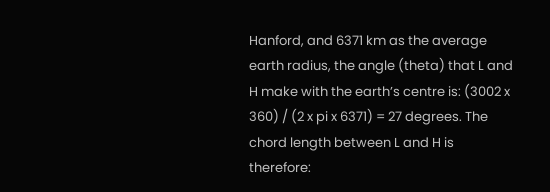Hanford, and 6371 km as the average earth radius, the angle (theta) that L and H make with the earth’s centre is: (3002 x 360) / (2 x pi x 6371) = 27 degrees. The chord length between L and H is therefore: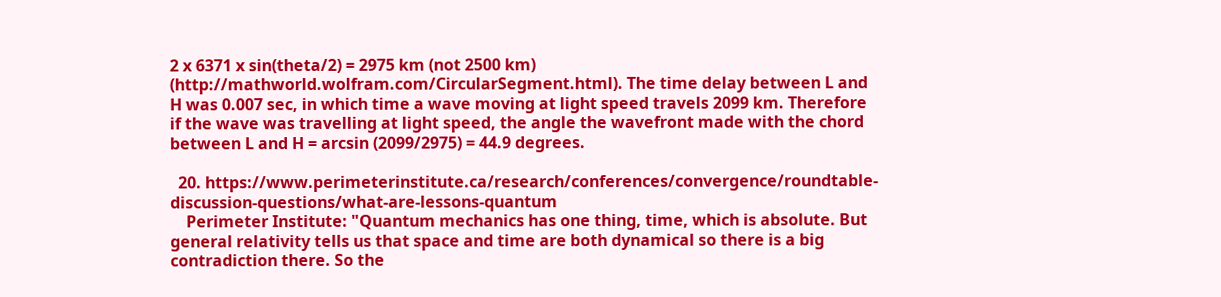2 x 6371 x sin(theta/2) = 2975 km (not 2500 km) (http://mathworld.wolfram.com/CircularSegment.html). The time delay between L and H was 0.007 sec, in which time a wave moving at light speed travels 2099 km. Therefore if the wave was travelling at light speed, the angle the wavefront made with the chord between L and H = arcsin (2099/2975) = 44.9 degrees.

  20. https://www.perimeterinstitute.ca/research/conferences/convergence/roundtable-discussion-questions/what-are-lessons-quantum
    Perimeter Institute: "Quantum mechanics has one thing, time, which is absolute. But general relativity tells us that space and time are both dynamical so there is a big contradiction there. So the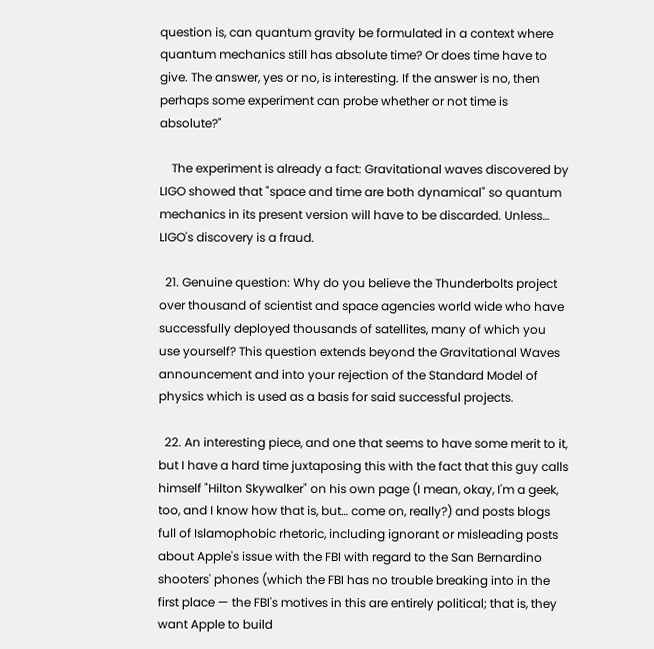question is, can quantum gravity be formulated in a context where quantum mechanics still has absolute time? Or does time have to give. The answer, yes or no, is interesting. If the answer is no, then perhaps some experiment can probe whether or not time is absolute?"

    The experiment is already a fact: Gravitational waves discovered by LIGO showed that "space and time are both dynamical" so quantum mechanics in its present version will have to be discarded. Unless… LIGO's discovery is a fraud.

  21. Genuine question: Why do you believe the Thunderbolts project over thousand of scientist and space agencies world wide who have successfully deployed thousands of satellites, many of which you use yourself? This question extends beyond the Gravitational Waves announcement and into your rejection of the Standard Model of physics which is used as a basis for said successful projects.

  22. An interesting piece, and one that seems to have some merit to it, but I have a hard time juxtaposing this with the fact that this guy calls himself "Hilton Skywalker" on his own page (I mean, okay, I'm a geek, too, and I know how that is, but… come on, really?) and posts blogs full of Islamophobic rhetoric, including ignorant or misleading posts about Apple's issue with the FBI with regard to the San Bernardino shooters' phones (which the FBI has no trouble breaking into in the first place — the FBI's motives in this are entirely political; that is, they want Apple to build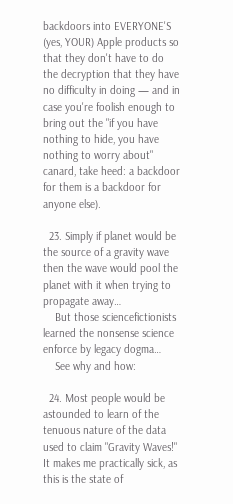backdoors into EVERYONE'S (yes, YOUR) Apple products so that they don't have to do the decryption that they have no difficulty in doing — and in case you're foolish enough to bring out the "if you have nothing to hide, you have nothing to worry about" canard, take heed: a backdoor for them is a backdoor for anyone else).

  23. Simply if planet would be the source of a gravity wave then the wave would pool the planet with it when trying to propagate away…
    But those sciencefictionists learned the nonsense science enforce by legacy dogma…
    See why and how:

  24. Most people would be astounded to learn of the tenuous nature of the data used to claim "Gravity Waves!" It makes me practically sick, as this is the state of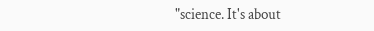"science. It's about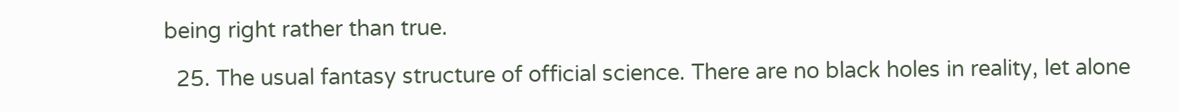being right rather than true.

  25. The usual fantasy structure of official science. There are no black holes in reality, let alone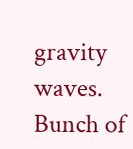gravity waves. Bunch of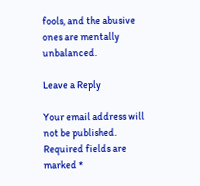fools, and the abusive ones are mentally unbalanced.

Leave a Reply

Your email address will not be published. Required fields are marked *